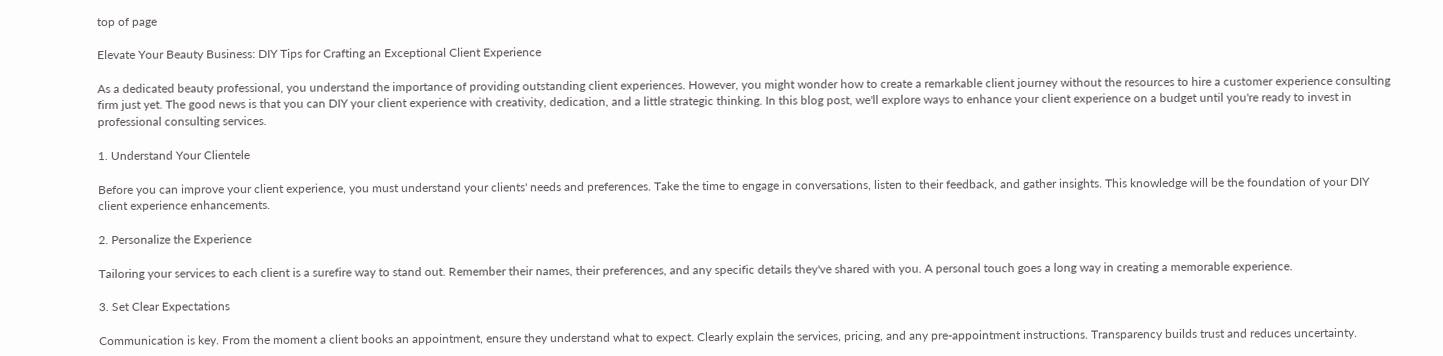top of page

Elevate Your Beauty Business: DIY Tips for Crafting an Exceptional Client Experience

As a dedicated beauty professional, you understand the importance of providing outstanding client experiences. However, you might wonder how to create a remarkable client journey without the resources to hire a customer experience consulting firm just yet. The good news is that you can DIY your client experience with creativity, dedication, and a little strategic thinking. In this blog post, we'll explore ways to enhance your client experience on a budget until you're ready to invest in professional consulting services.

1. Understand Your Clientele

Before you can improve your client experience, you must understand your clients' needs and preferences. Take the time to engage in conversations, listen to their feedback, and gather insights. This knowledge will be the foundation of your DIY client experience enhancements.

2. Personalize the Experience

Tailoring your services to each client is a surefire way to stand out. Remember their names, their preferences, and any specific details they've shared with you. A personal touch goes a long way in creating a memorable experience.

3. Set Clear Expectations

Communication is key. From the moment a client books an appointment, ensure they understand what to expect. Clearly explain the services, pricing, and any pre-appointment instructions. Transparency builds trust and reduces uncertainty.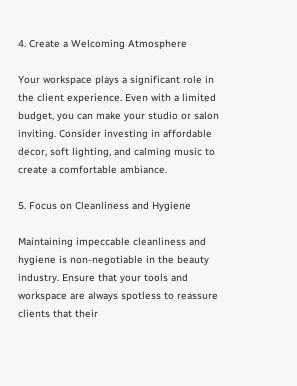4. Create a Welcoming Atmosphere

Your workspace plays a significant role in the client experience. Even with a limited budget, you can make your studio or salon inviting. Consider investing in affordable decor, soft lighting, and calming music to create a comfortable ambiance.

5. Focus on Cleanliness and Hygiene

Maintaining impeccable cleanliness and hygiene is non-negotiable in the beauty industry. Ensure that your tools and workspace are always spotless to reassure clients that their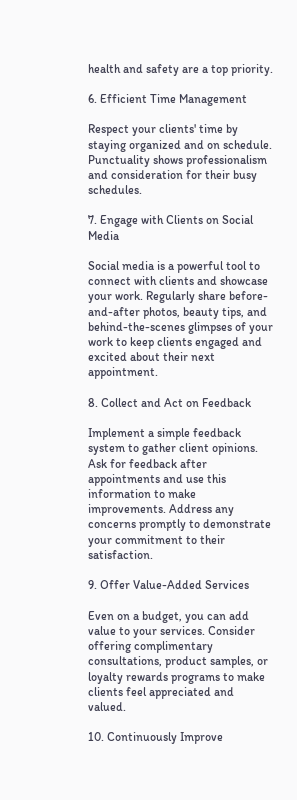health and safety are a top priority.

6. Efficient Time Management

Respect your clients' time by staying organized and on schedule. Punctuality shows professionalism and consideration for their busy schedules.

7. Engage with Clients on Social Media

Social media is a powerful tool to connect with clients and showcase your work. Regularly share before-and-after photos, beauty tips, and behind-the-scenes glimpses of your work to keep clients engaged and excited about their next appointment.

8. Collect and Act on Feedback

Implement a simple feedback system to gather client opinions. Ask for feedback after appointments and use this information to make improvements. Address any concerns promptly to demonstrate your commitment to their satisfaction.

9. Offer Value-Added Services

Even on a budget, you can add value to your services. Consider offering complimentary consultations, product samples, or loyalty rewards programs to make clients feel appreciated and valued.

10. Continuously Improve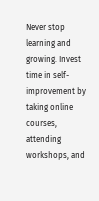Never stop learning and growing. Invest time in self-improvement by taking online courses, attending workshops, and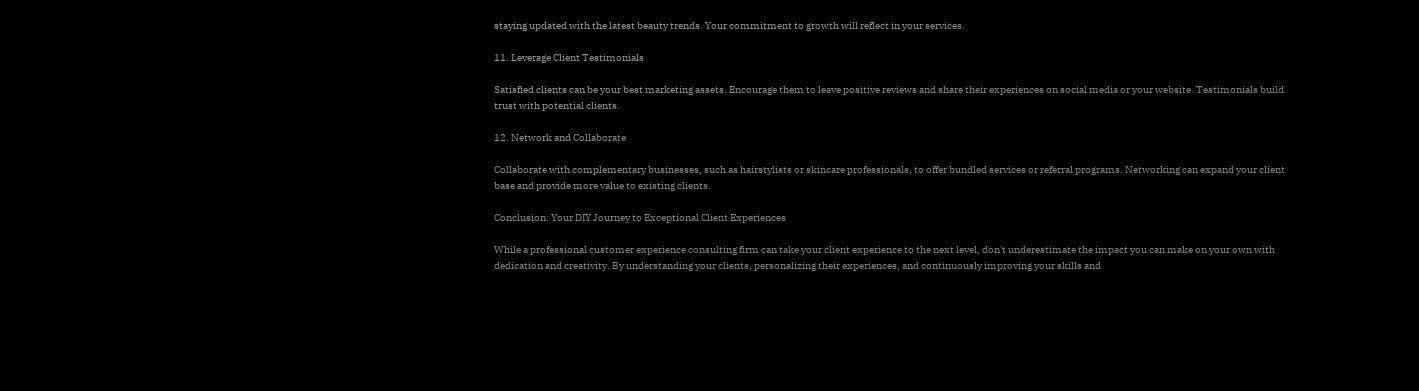staying updated with the latest beauty trends. Your commitment to growth will reflect in your services.

11. Leverage Client Testimonials

Satisfied clients can be your best marketing assets. Encourage them to leave positive reviews and share their experiences on social media or your website. Testimonials build trust with potential clients.

12. Network and Collaborate

Collaborate with complementary businesses, such as hairstylists or skincare professionals, to offer bundled services or referral programs. Networking can expand your client base and provide more value to existing clients.

Conclusion: Your DIY Journey to Exceptional Client Experiences

While a professional customer experience consulting firm can take your client experience to the next level, don't underestimate the impact you can make on your own with dedication and creativity. By understanding your clients, personalizing their experiences, and continuously improving your skills and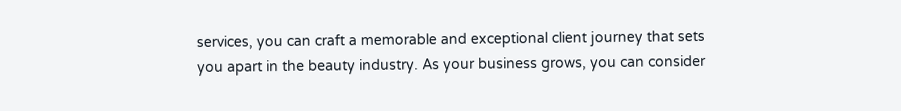services, you can craft a memorable and exceptional client journey that sets you apart in the beauty industry. As your business grows, you can consider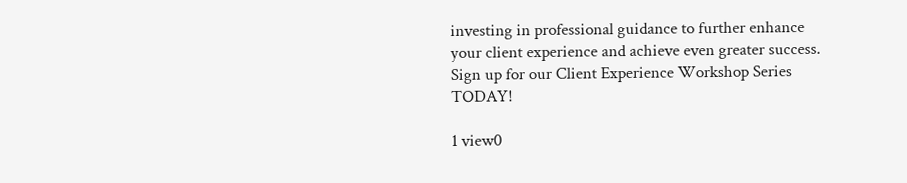investing in professional guidance to further enhance your client experience and achieve even greater success. Sign up for our Client Experience Workshop Series TODAY!

1 view0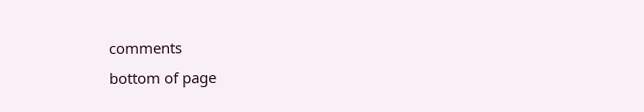comments
bottom of page